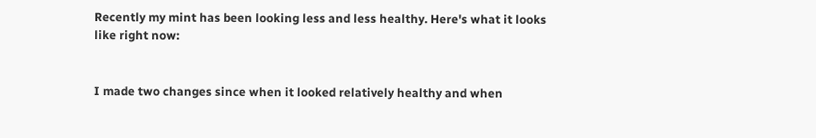Recently my mint has been looking less and less healthy. Here's what it looks like right now:


I made two changes since when it looked relatively healthy and when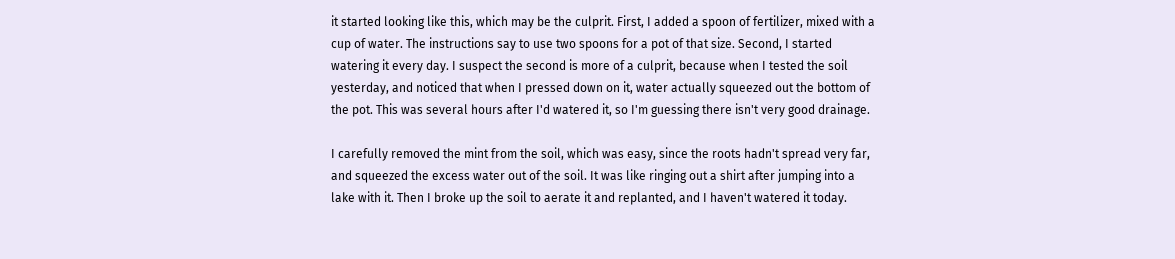it started looking like this, which may be the culprit. First, I added a spoon of fertilizer, mixed with a cup of water. The instructions say to use two spoons for a pot of that size. Second, I started watering it every day. I suspect the second is more of a culprit, because when I tested the soil yesterday, and noticed that when I pressed down on it, water actually squeezed out the bottom of the pot. This was several hours after I'd watered it, so I'm guessing there isn't very good drainage.

I carefully removed the mint from the soil, which was easy, since the roots hadn't spread very far, and squeezed the excess water out of the soil. It was like ringing out a shirt after jumping into a lake with it. Then I broke up the soil to aerate it and replanted, and I haven't watered it today.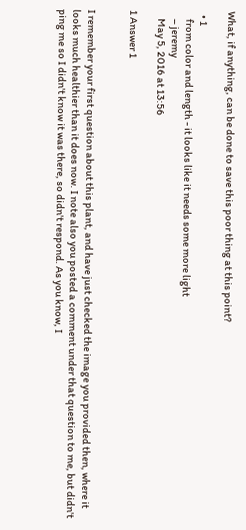What, if anything, can be done to save this poor thing at this point?

  • 1
    from color and length - it looks like it needs some more light
    – jeremy
    May 5, 2016 at 13:56

1 Answer 1


I remember your first question about this plant, and have just checked the image you provided then, where it looks much healthier than it does now. I note also you posted a comment under that question to me, but didn't ping me so I didn't know it was there, so didn't respond. As you know, I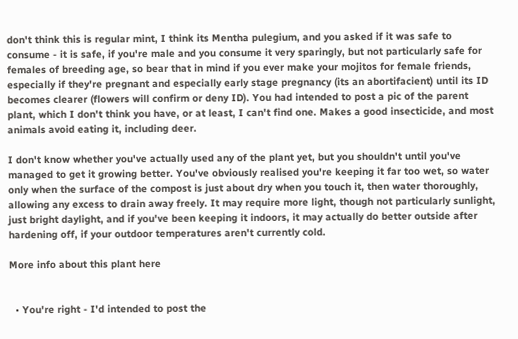don't think this is regular mint, I think its Mentha pulegium, and you asked if it was safe to consume - it is safe, if you're male and you consume it very sparingly, but not particularly safe for females of breeding age, so bear that in mind if you ever make your mojitos for female friends, especially if they're pregnant and especially early stage pregnancy (its an abortifacient) until its ID becomes clearer (flowers will confirm or deny ID). You had intended to post a pic of the parent plant, which I don't think you have, or at least, I can't find one. Makes a good insecticide, and most animals avoid eating it, including deer.

I don't know whether you've actually used any of the plant yet, but you shouldn't until you've managed to get it growing better. You've obviously realised you're keeping it far too wet, so water only when the surface of the compost is just about dry when you touch it, then water thoroughly, allowing any excess to drain away freely. It may require more light, though not particularly sunlight, just bright daylight, and if you've been keeping it indoors, it may actually do better outside after hardening off, if your outdoor temperatures aren't currently cold.

More info about this plant here


  • You're right - I'd intended to post the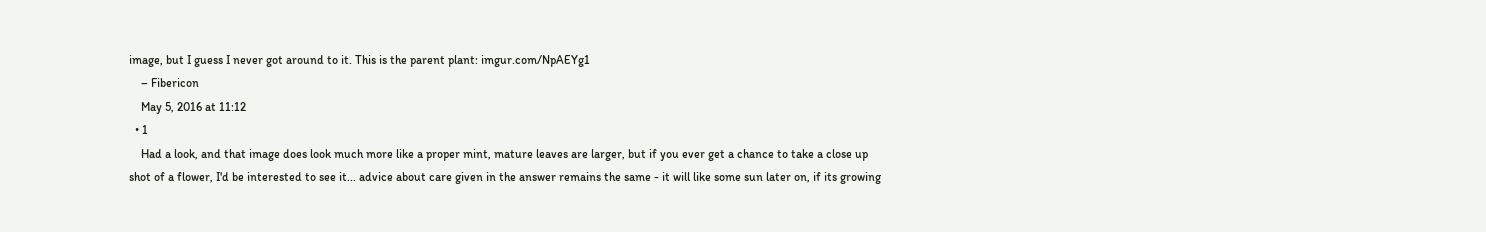image, but I guess I never got around to it. This is the parent plant: imgur.com/NpAEYg1
    – Fibericon
    May 5, 2016 at 11:12
  • 1
    Had a look, and that image does look much more like a proper mint, mature leaves are larger, but if you ever get a chance to take a close up shot of a flower, I'd be interested to see it... advice about care given in the answer remains the same - it will like some sun later on, if its growing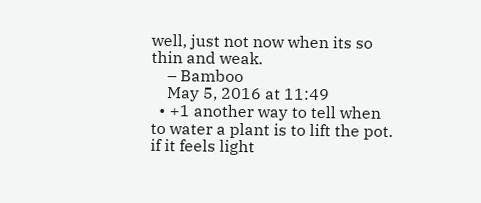well, just not now when its so thin and weak.
    – Bamboo
    May 5, 2016 at 11:49
  • +1 another way to tell when to water a plant is to lift the pot. if it feels light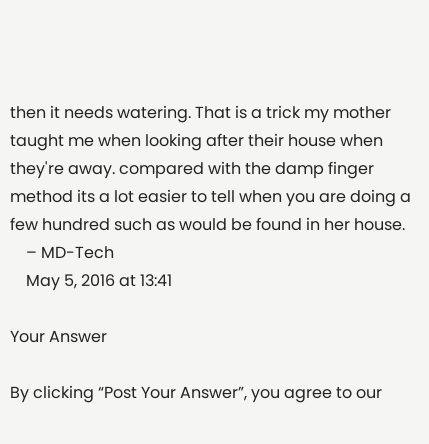then it needs watering. That is a trick my mother taught me when looking after their house when they're away. compared with the damp finger method its a lot easier to tell when you are doing a few hundred such as would be found in her house.
    – MD-Tech
    May 5, 2016 at 13:41

Your Answer

By clicking “Post Your Answer”, you agree to our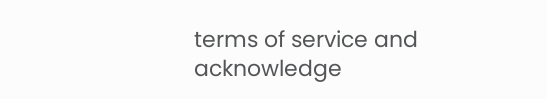terms of service and acknowledge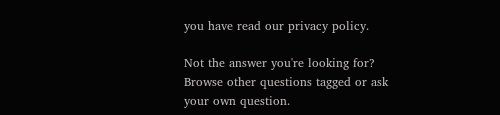you have read our privacy policy.

Not the answer you're looking for? Browse other questions tagged or ask your own question.